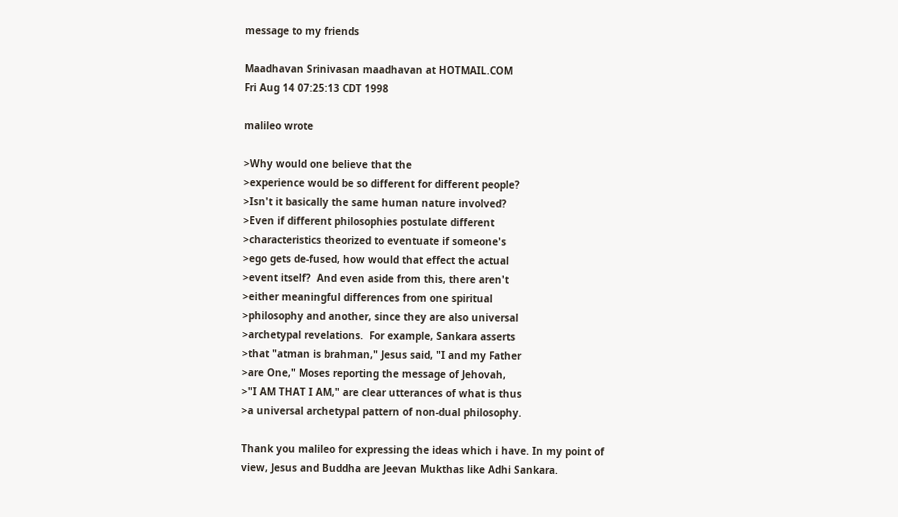message to my friends

Maadhavan Srinivasan maadhavan at HOTMAIL.COM
Fri Aug 14 07:25:13 CDT 1998

malileo wrote

>Why would one believe that the
>experience would be so different for different people?
>Isn't it basically the same human nature involved?
>Even if different philosophies postulate different
>characteristics theorized to eventuate if someone's
>ego gets de-fused, how would that effect the actual
>event itself?  And even aside from this, there aren't
>either meaningful differences from one spiritual
>philosophy and another, since they are also universal
>archetypal revelations.  For example, Sankara asserts
>that "atman is brahman," Jesus said, "I and my Father
>are One," Moses reporting the message of Jehovah,
>"I AM THAT I AM," are clear utterances of what is thus
>a universal archetypal pattern of non-dual philosophy.

Thank you malileo for expressing the ideas which i have. In my point of
view, Jesus and Buddha are Jeevan Mukthas like Adhi Sankara.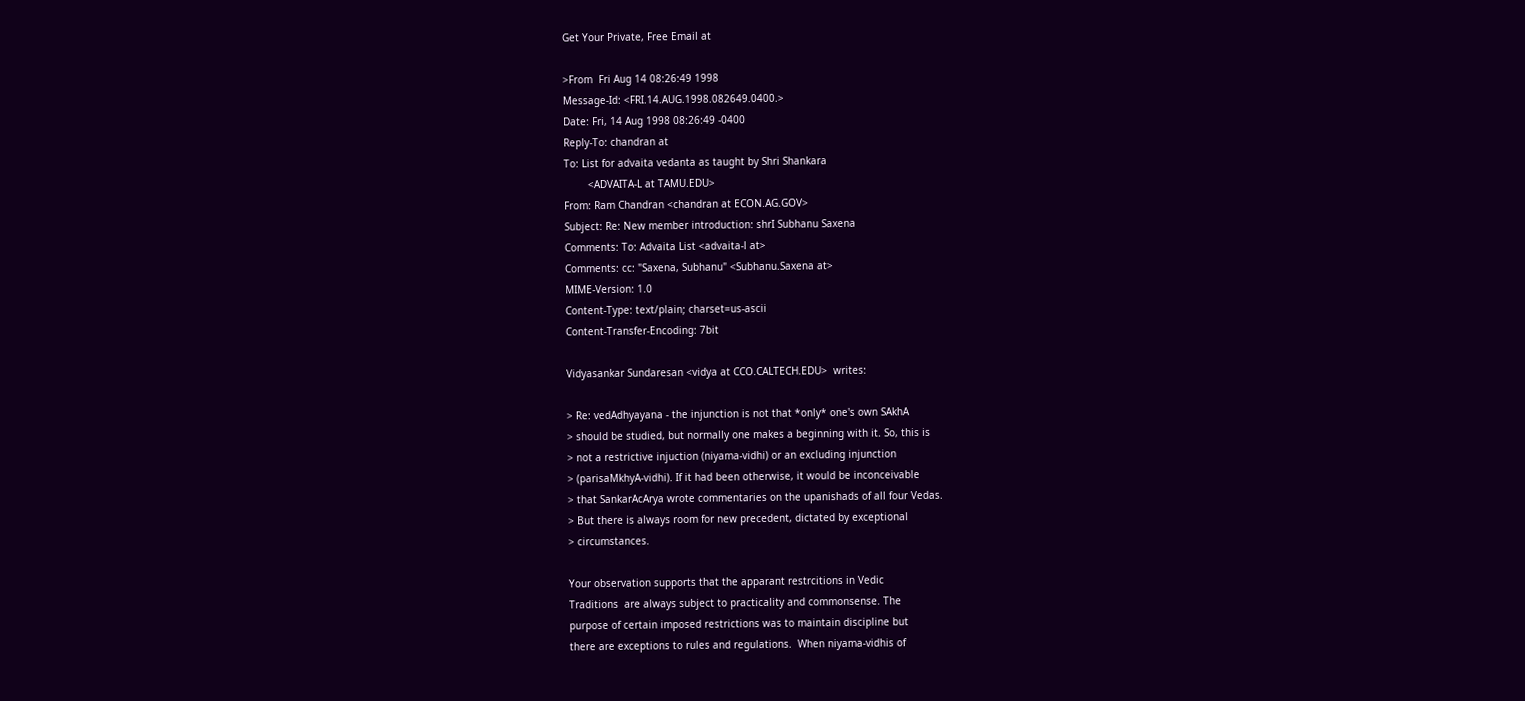Get Your Private, Free Email at

>From  Fri Aug 14 08:26:49 1998
Message-Id: <FRI.14.AUG.1998.082649.0400.>
Date: Fri, 14 Aug 1998 08:26:49 -0400
Reply-To: chandran at
To: List for advaita vedanta as taught by Shri Shankara
        <ADVAITA-L at TAMU.EDU>
From: Ram Chandran <chandran at ECON.AG.GOV>
Subject: Re: New member introduction: shrI Subhanu Saxena
Comments: To: Advaita List <advaita-l at>
Comments: cc: "Saxena, Subhanu" <Subhanu.Saxena at>
MIME-Version: 1.0
Content-Type: text/plain; charset=us-ascii
Content-Transfer-Encoding: 7bit

Vidyasankar Sundaresan <vidya at CCO.CALTECH.EDU>  writes:

> Re: vedAdhyayana - the injunction is not that *only* one's own SAkhA
> should be studied, but normally one makes a beginning with it. So, this is
> not a restrictive injuction (niyama-vidhi) or an excluding injunction
> (parisaMkhyA-vidhi). If it had been otherwise, it would be inconceivable
> that SankarAcArya wrote commentaries on the upanishads of all four Vedas.
> But there is always room for new precedent, dictated by exceptional
> circumstances.

Your observation supports that the apparant restrcitions in Vedic
Traditions  are always subject to practicality and commonsense. The
purpose of certain imposed restrictions was to maintain discipline but
there are exceptions to rules and regulations.  When niyama-vidhis of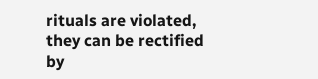rituals are violated, they can be rectified by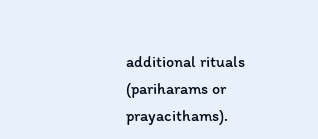additional rituals
(pariharams or prayacithams).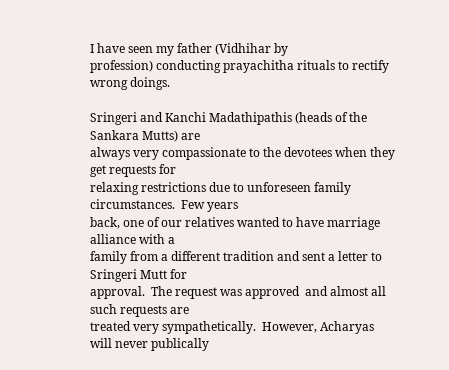I have seen my father (Vidhihar by
profession) conducting prayachitha rituals to rectify wrong doings.

Sringeri and Kanchi Madathipathis (heads of the Sankara Mutts) are
always very compassionate to the devotees when they get requests for
relaxing restrictions due to unforeseen family circumstances.  Few years
back, one of our relatives wanted to have marriage alliance with a
family from a different tradition and sent a letter to Sringeri Mutt for
approval.  The request was approved  and almost all such requests are
treated very sympathetically.  However, Acharyas will never publically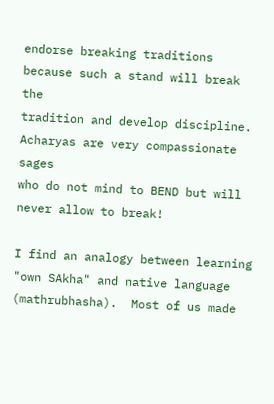endorse breaking traditions because such a stand will break the
tradition and develop discipline.  Acharyas are very compassionate sages
who do not mind to BEND but will never allow to break!

I find an analogy between learning "own SAkha" and native language
(mathrubhasha).  Most of us made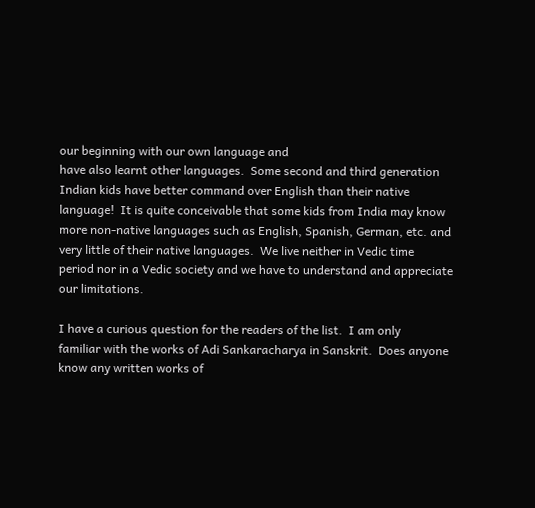our beginning with our own language and
have also learnt other languages.  Some second and third generation
Indian kids have better command over English than their native
language!  It is quite conceivable that some kids from India may know
more non-native languages such as English, Spanish, German, etc. and
very little of their native languages.  We live neither in Vedic time
period nor in a Vedic society and we have to understand and appreciate
our limitations.

I have a curious question for the readers of the list.  I am only
familiar with the works of Adi Sankaracharya in Sanskrit.  Does anyone
know any written works of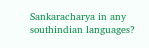Sankaracharya in any southindian languages?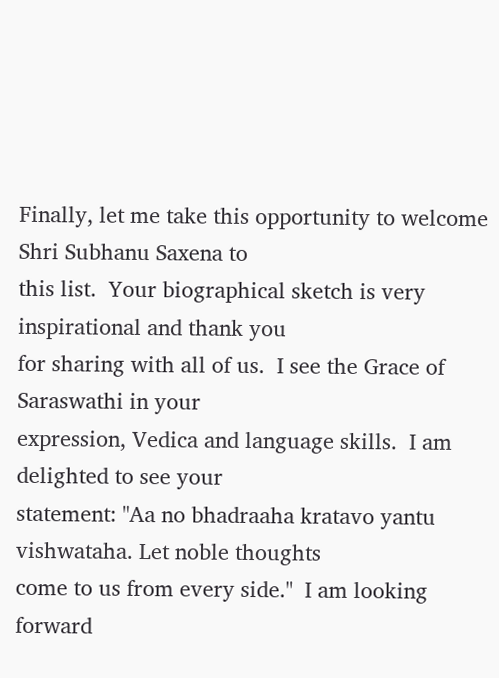Finally, let me take this opportunity to welcome Shri Subhanu Saxena to
this list.  Your biographical sketch is very inspirational and thank you
for sharing with all of us.  I see the Grace of Saraswathi in your
expression, Vedica and language skills.  I am delighted to see your
statement: "Aa no bhadraaha kratavo yantu vishwataha. Let noble thoughts
come to us from every side."  I am looking forward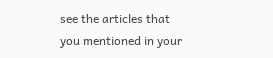see the articles that
you mentioned in your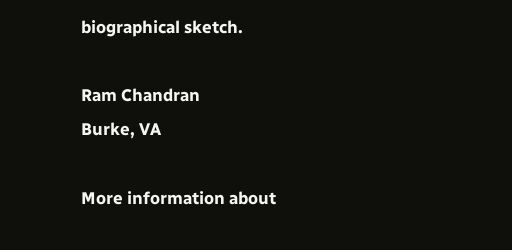biographical sketch.

Ram Chandran
Burke, VA

More information about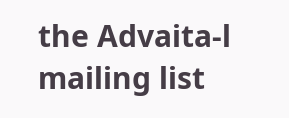the Advaita-l mailing list